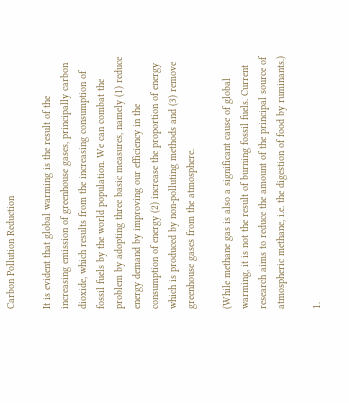Carbon Pollution Reduction

It is evident that global warming is the result of the increasing emission of greenhouse gases, principally carbon dioxide, which results from the increasing consumption of fossil fuels by the world population. We can combat the problem by adopting three basic measures, namely (1) reduce energy demand by improving our efficiency in the consumption of energy (2) increase the proportion of energy which is produced by non-polluting methods and (3) remove greenhouse gases from the atmosphere.

(While methane gas is also a significant cause of global warming, it is not the result of burning fossil fuels. Current research aims to reduce the amount of the principal source of atmospheric methane, i.e. the digestion of food by ruminants.)

1.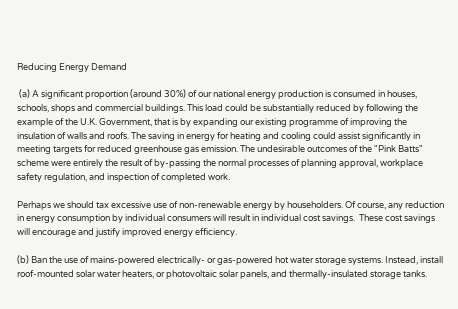Reducing Energy Demand

 (a) A significant proportion (around 30%) of our national energy production is consumed in houses, schools, shops and commercial buildings. This load could be substantially reduced by following the example of the U.K. Government, that is by expanding our existing programme of improving the insulation of walls and roofs. The saving in energy for heating and cooling could assist significantly in meeting targets for reduced greenhouse gas emission. The undesirable outcomes of the "Pink Batts" scheme were entirely the result of by-passing the normal processes of planning approval, workplace safety regulation, and inspection of completed work.

Perhaps we should tax excessive use of non-renewable energy by householders. Of course, any reduction in energy consumption by individual consumers will result in individual cost savings.  These cost savings will encourage and justify improved energy efficiency.

(b) Ban the use of mains-powered electrically- or gas-powered hot water storage systems. Instead, install roof-mounted solar water heaters, or photovoltaic solar panels, and thermally-insulated storage tanks.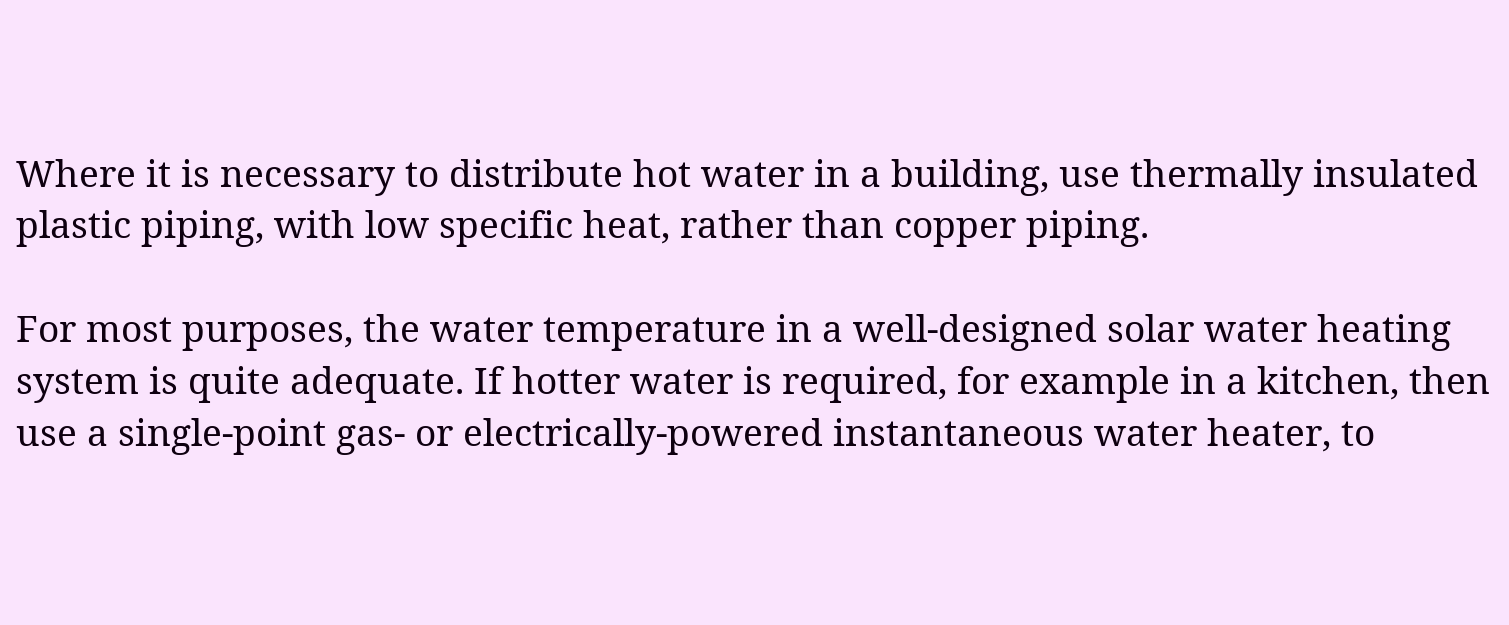Where it is necessary to distribute hot water in a building, use thermally insulated plastic piping, with low specific heat, rather than copper piping.

For most purposes, the water temperature in a well-designed solar water heating system is quite adequate. If hotter water is required, for example in a kitchen, then use a single-point gas- or electrically-powered instantaneous water heater, to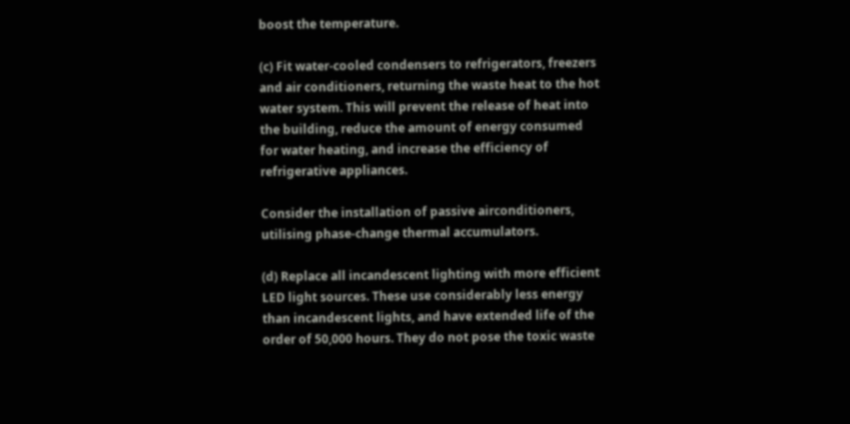boost the temperature.

(c) Fit water-cooled condensers to refrigerators, freezers and air conditioners, returning the waste heat to the hot water system. This will prevent the release of heat into the building, reduce the amount of energy consumed for water heating, and increase the efficiency of refrigerative appliances.

Consider the installation of passive airconditioners, utilising phase-change thermal accumulators.

(d) Replace all incandescent lighting with more efficient LED light sources. These use considerably less energy than incandescent lights, and have extended life of the order of 50,000 hours. They do not pose the toxic waste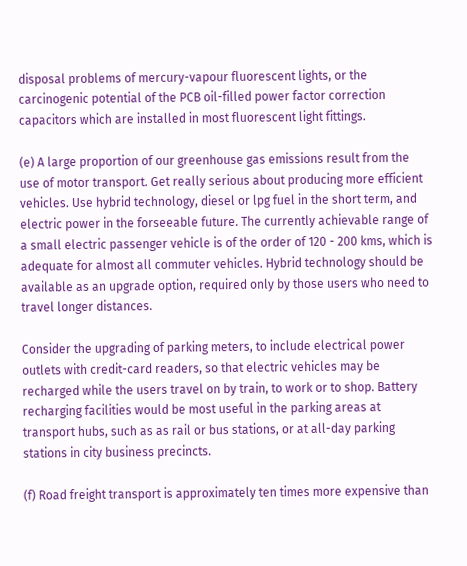disposal problems of mercury-vapour fluorescent lights, or the carcinogenic potential of the PCB oil-filled power factor correction capacitors which are installed in most fluorescent light fittings.

(e) A large proportion of our greenhouse gas emissions result from the use of motor transport. Get really serious about producing more efficient vehicles. Use hybrid technology, diesel or lpg fuel in the short term, and electric power in the forseeable future. The currently achievable range of a small electric passenger vehicle is of the order of 120 - 200 kms, which is adequate for almost all commuter vehicles. Hybrid technology should be available as an upgrade option, required only by those users who need to travel longer distances.

Consider the upgrading of parking meters, to include electrical power outlets with credit-card readers, so that electric vehicles may be recharged while the users travel on by train, to work or to shop. Battery recharging facilities would be most useful in the parking areas at transport hubs, such as as rail or bus stations, or at all-day parking stations in city business precincts.

(f) Road freight transport is approximately ten times more expensive than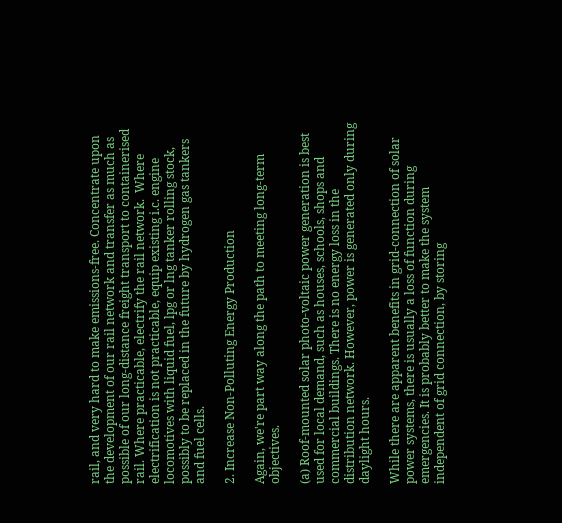rail, and very hard to make emissions-free. Concentrate upon the development of our rail network and transfer as much as possible of our long-distance freight transport to containerised rail. Where practicable, electrify the rail network.  Where electrification is not practicable, equip existing i.c. engine locomotives with liquid fuel, lpg or lng tanker rolling stock, possibly to be replaced in the future by hydrogen gas tankers and fuel cells.

2. Increase Non-Polluting Energy Production

Again, we're part way along the path to meeting long-term objectives.

(a) Roof-mounted solar photo-voltaic power generation is best used for local demand, such as houses, schools, shops and commercial buildings. There is no energy loss in the distribution network. However, power is generated only during daylight hours.

While there are apparent benefits in grid-connection of solar power systems, there is usually a loss of function during emergencies. It is probably better to make the system independent of grid connection, by storing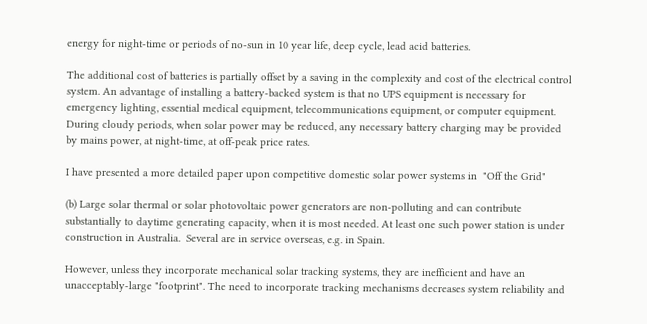energy for night-time or periods of no-sun in 10 year life, deep cycle, lead acid batteries.

The additional cost of batteries is partially offset by a saving in the complexity and cost of the electrical control system. An advantage of installing a battery-backed system is that no UPS equipment is necessary for emergency lighting, essential medical equipment, telecommunications equipment, or computer equipment. During cloudy periods, when solar power may be reduced, any necessary battery charging may be provided by mains power, at night-time, at off-peak price rates.

I have presented a more detailed paper upon competitive domestic solar power systems in  "Off the Grid"

(b) Large solar thermal or solar photovoltaic power generators are non-polluting and can contribute substantially to daytime generating capacity, when it is most needed. At least one such power station is under construction in Australia.  Several are in service overseas, e.g. in Spain.

However, unless they incorporate mechanical solar tracking systems, they are inefficient and have an unacceptably-large "footprint". The need to incorporate tracking mechanisms decreases system reliability and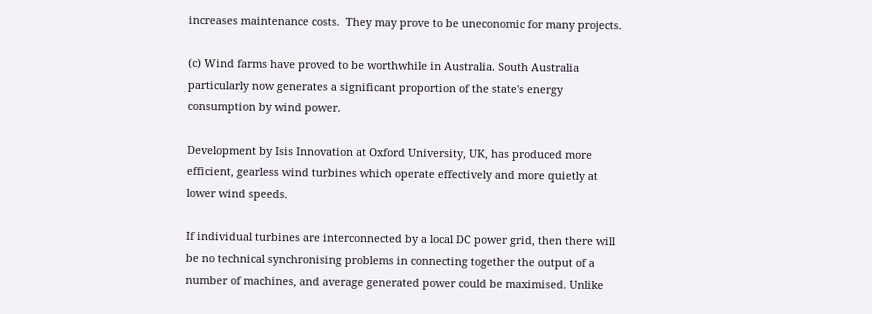increases maintenance costs.  They may prove to be uneconomic for many projects.

(c) Wind farms have proved to be worthwhile in Australia. South Australia particularly now generates a significant proportion of the state's energy consumption by wind power.

Development by Isis Innovation at Oxford University, UK, has produced more efficient, gearless wind turbines which operate effectively and more quietly at lower wind speeds.

If individual turbines are interconnected by a local DC power grid, then there will be no technical synchronising problems in connecting together the output of a number of machines, and average generated power could be maximised. Unlike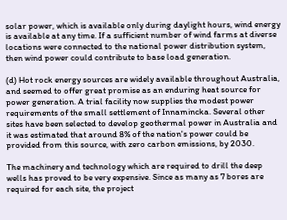solar power, which is available only during daylight hours, wind energy is available at any time. If a sufficient number of wind farms at diverse locations were connected to the national power distribution system, then wind power could contribute to base load generation.

(d) Hot rock energy sources are widely available throughout Australia, and seemed to offer great promise as an enduring heat source for power generation. A trial facility now supplies the modest power requirements of the small settlement of Innamincka. Several other sites have been selected to develop geothermal power in Australia and it was estimated that around 8% of the nation's power could be provided from this source, with zero carbon emissions, by 2030.

The machinery and technology which are required to drill the deep wells has proved to be very expensive. Since as many as 7 bores are required for each site, the project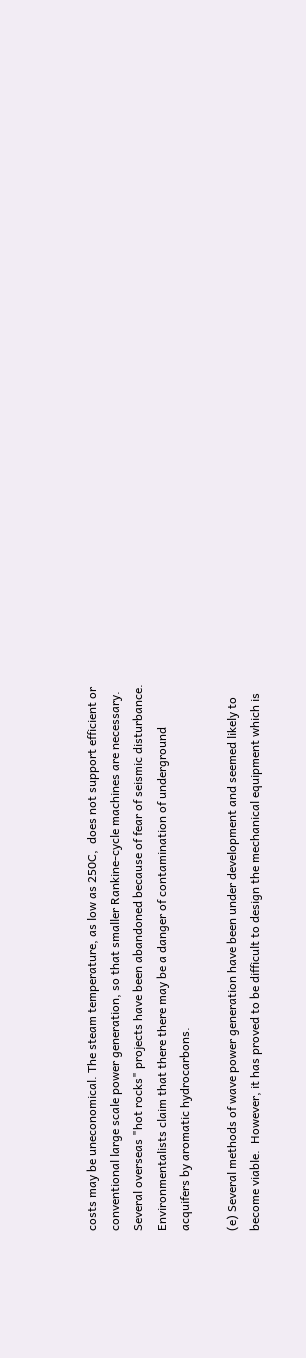costs may be uneconomical. The steam temperature, as low as 250C,  does not support efficient or conventional large scale power generation, so that smaller Rankine-cycle machines are necessary. Several overseas "hot rocks" projects have been abandoned because of fear of seismic disturbance. Environmentalists claim that there there may be a danger of contamination of underground acquifers by aromatic hydrocarbons.

(e) Several methods of wave power generation have been under development and seemed likely to become viable.  However, it has proved to be difficult to design the mechanical equipment which is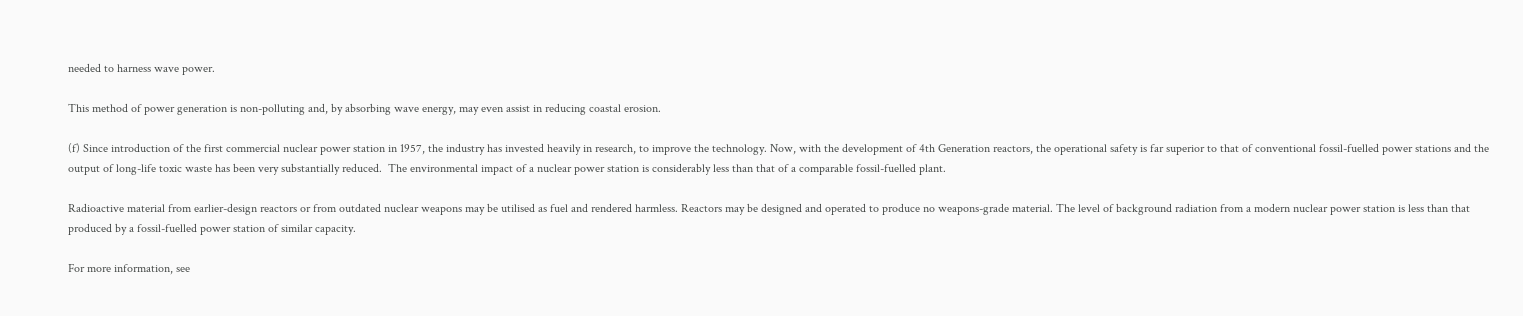needed to harness wave power.

This method of power generation is non-polluting and, by absorbing wave energy, may even assist in reducing coastal erosion.

(f) Since introduction of the first commercial nuclear power station in 1957, the industry has invested heavily in research, to improve the technology. Now, with the development of 4th Generation reactors, the operational safety is far superior to that of conventional fossil-fuelled power stations and the output of long-life toxic waste has been very substantially reduced.  The environmental impact of a nuclear power station is considerably less than that of a comparable fossil-fuelled plant.

Radioactive material from earlier-design reactors or from outdated nuclear weapons may be utilised as fuel and rendered harmless. Reactors may be designed and operated to produce no weapons-grade material. The level of background radiation from a modern nuclear power station is less than that produced by a fossil-fuelled power station of similar capacity.

For more information, see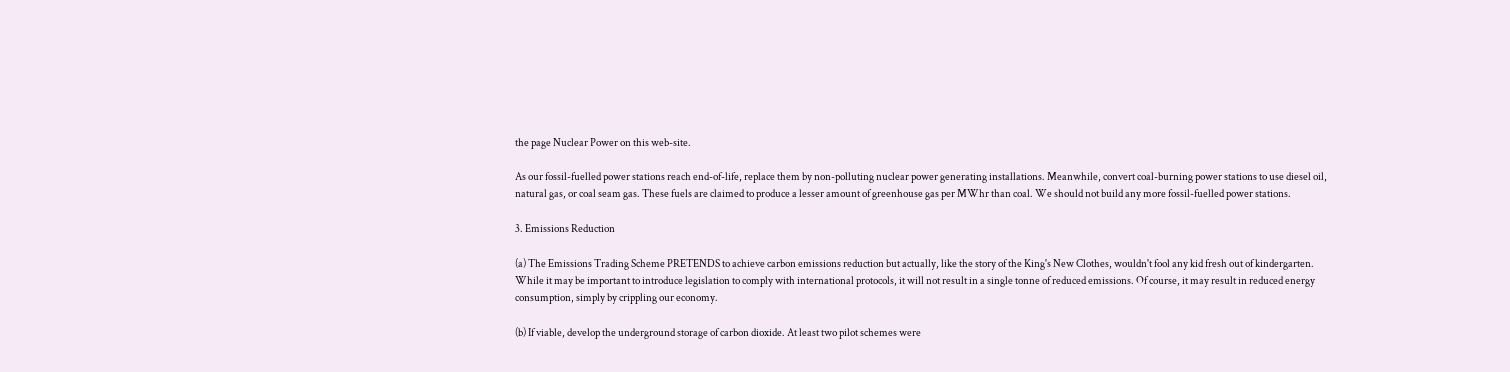the page Nuclear Power on this web-site.

As our fossil-fuelled power stations reach end-of-life, replace them by non-polluting nuclear power generating installations. Meanwhile, convert coal-burning power stations to use diesel oil, natural gas, or coal seam gas. These fuels are claimed to produce a lesser amount of greenhouse gas per MWhr than coal. We should not build any more fossil-fuelled power stations.

3. Emissions Reduction

(a) The Emissions Trading Scheme PRETENDS to achieve carbon emissions reduction but actually, like the story of the King's New Clothes, wouldn't fool any kid fresh out of kindergarten. While it may be important to introduce legislation to comply with international protocols, it will not result in a single tonne of reduced emissions. Of course, it may result in reduced energy consumption, simply by crippling our economy.

(b) If viable, develop the underground storage of carbon dioxide. At least two pilot schemes were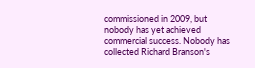commissioned in 2009, but nobody has yet achieved commercial success. Nobody has collected Richard Branson's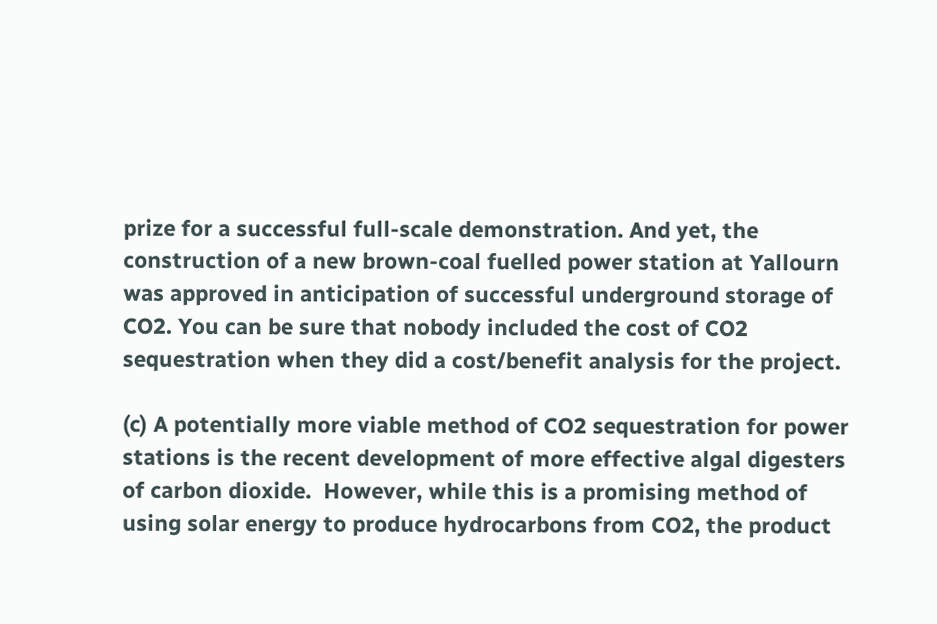prize for a successful full-scale demonstration. And yet, the construction of a new brown-coal fuelled power station at Yallourn was approved in anticipation of successful underground storage of CO2. You can be sure that nobody included the cost of CO2 sequestration when they did a cost/benefit analysis for the project.

(c) A potentially more viable method of CO2 sequestration for power stations is the recent development of more effective algal digesters of carbon dioxide.  However, while this is a promising method of using solar energy to produce hydrocarbons from CO2, the product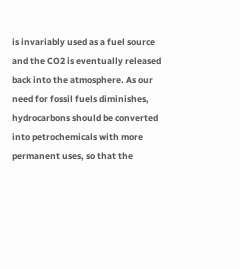is invariably used as a fuel source and the CO2 is eventually released back into the atmosphere. As our need for fossil fuels diminishes, hydrocarbons should be converted into petrochemicals with more permanent uses, so that the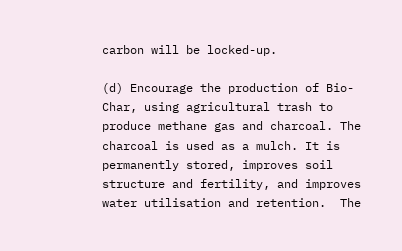carbon will be locked-up.

(d) Encourage the production of Bio-Char, using agricultural trash to produce methane gas and charcoal. The charcoal is used as a mulch. It is permanently stored, improves soil structure and fertility, and improves water utilisation and retention.  The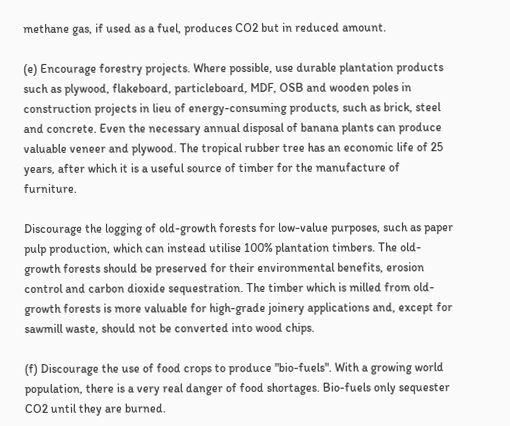methane gas, if used as a fuel, produces CO2 but in reduced amount.

(e) Encourage forestry projects. Where possible, use durable plantation products such as plywood, flakeboard, particleboard, MDF, OSB and wooden poles in construction projects in lieu of energy-consuming products, such as brick, steel and concrete. Even the necessary annual disposal of banana plants can produce valuable veneer and plywood. The tropical rubber tree has an economic life of 25 years, after which it is a useful source of timber for the manufacture of furniture.

Discourage the logging of old-growth forests for low-value purposes, such as paper pulp production, which can instead utilise 100% plantation timbers. The old-growth forests should be preserved for their environmental benefits, erosion control and carbon dioxide sequestration. The timber which is milled from old-growth forests is more valuable for high-grade joinery applications and, except for sawmill waste, should not be converted into wood chips.

(f) Discourage the use of food crops to produce "bio-fuels". With a growing world population, there is a very real danger of food shortages. Bio-fuels only sequester CO2 until they are burned.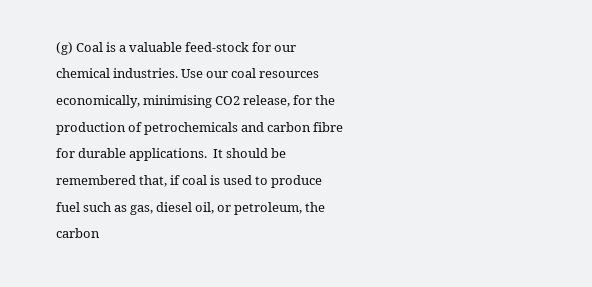(g) Coal is a valuable feed-stock for our chemical industries. Use our coal resources economically, minimising CO2 release, for the production of petrochemicals and carbon fibre for durable applications.  It should be remembered that, if coal is used to produce fuel such as gas, diesel oil, or petroleum, the carbon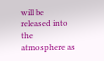will be released into the atmosphere as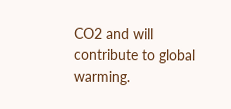CO2 and will contribute to global warming.